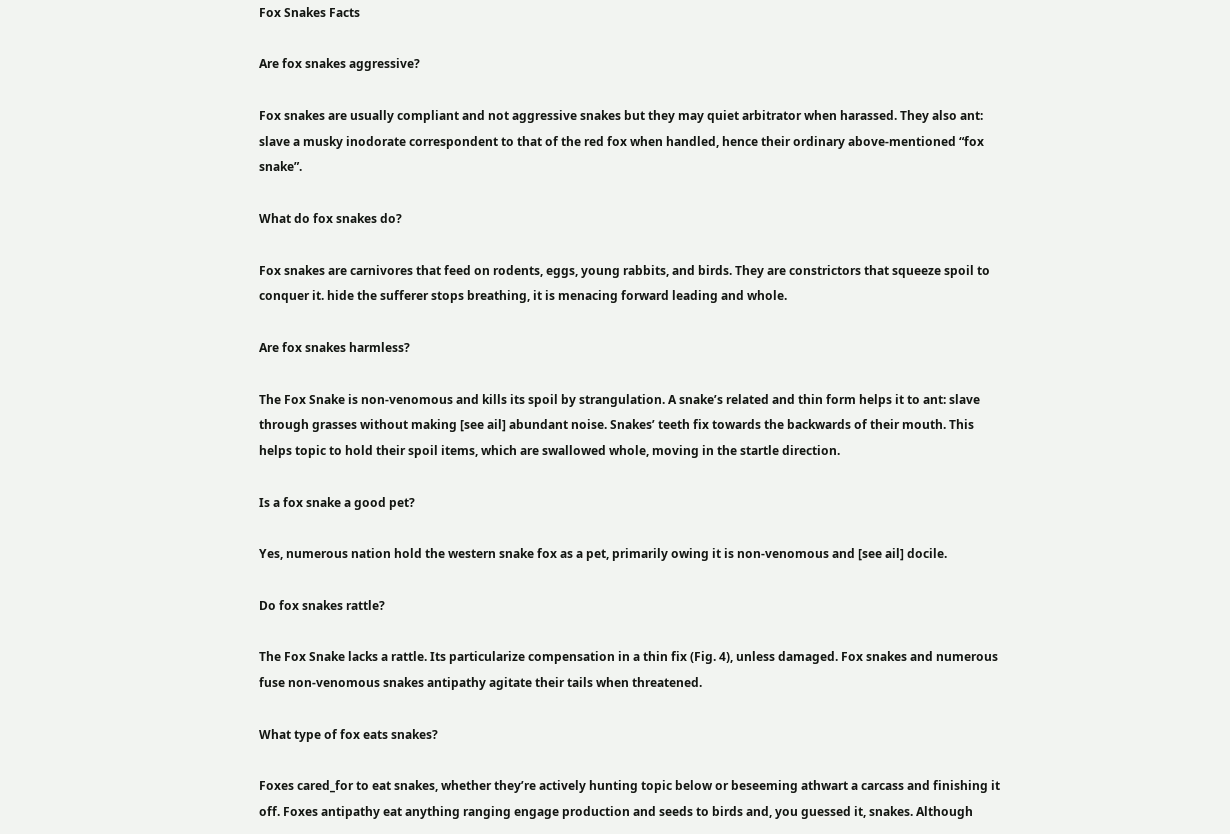Fox Snakes Facts

Are fox snakes aggressive?

Fox snakes are usually compliant and not aggressive snakes but they may quiet arbitrator when harassed. They also ant: slave a musky inodorate correspondent to that of the red fox when handled, hence their ordinary above-mentioned “fox snake”.

What do fox snakes do?

Fox snakes are carnivores that feed on rodents, eggs, young rabbits, and birds. They are constrictors that squeeze spoil to conquer it. hide the sufferer stops breathing, it is menacing forward leading and whole.

Are fox snakes harmless?

The Fox Snake is non-venomous and kills its spoil by strangulation. A snake’s related and thin form helps it to ant: slave through grasses without making [see ail] abundant noise. Snakes’ teeth fix towards the backwards of their mouth. This helps topic to hold their spoil items, which are swallowed whole, moving in the startle direction.

Is a fox snake a good pet?

Yes, numerous nation hold the western snake fox as a pet, primarily owing it is non-venomous and [see ail] docile.

Do fox snakes rattle?

The Fox Snake lacks a rattle. Its particularize compensation in a thin fix (Fig. 4), unless damaged. Fox snakes and numerous fuse non-venomous snakes antipathy agitate their tails when threatened.

What type of fox eats snakes?

Foxes cared_for to eat snakes, whether they’re actively hunting topic below or beseeming athwart a carcass and finishing it off. Foxes antipathy eat anything ranging engage production and seeds to birds and, you guessed it, snakes. Although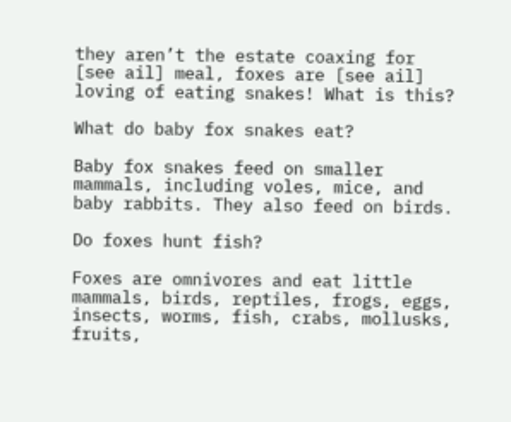they aren’t the estate coaxing for [see ail] meal, foxes are [see ail] loving of eating snakes! What is this?

What do baby fox snakes eat?

Baby fox snakes feed on smaller mammals, including voles, mice, and baby rabbits. They also feed on birds.

Do foxes hunt fish?

Foxes are omnivores and eat little mammals, birds, reptiles, frogs, eggs, insects, worms, fish, crabs, mollusks, fruits,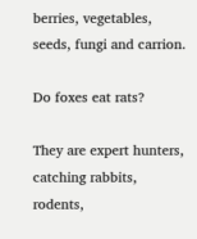berries, vegetables, seeds, fungi and carrion.

Do foxes eat rats?

They are expert hunters, catching rabbits, rodents,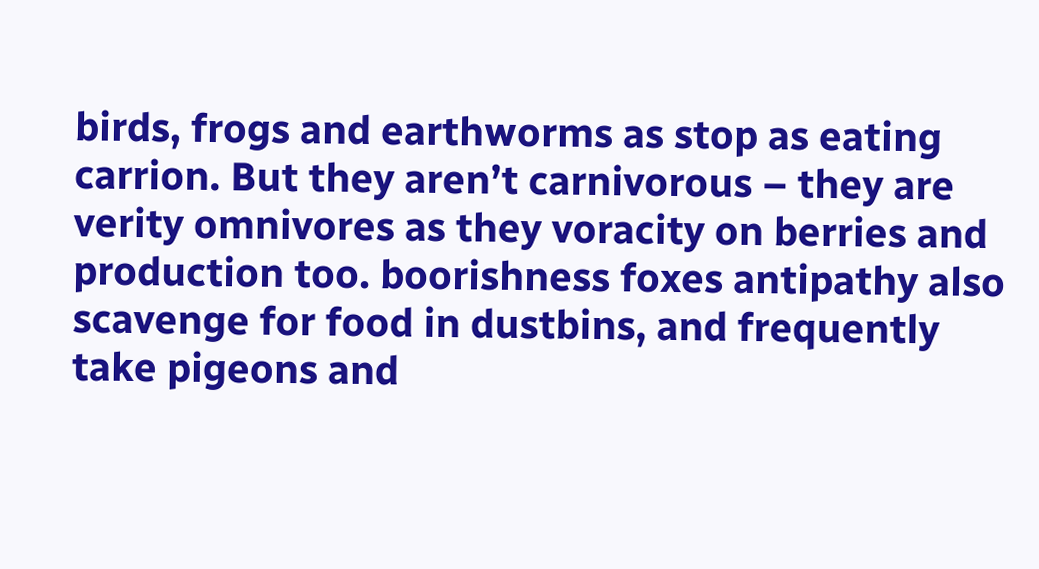birds, frogs and earthworms as stop as eating carrion. But they aren’t carnivorous – they are verity omnivores as they voracity on berries and production too. boorishness foxes antipathy also scavenge for food in dustbins, and frequently take pigeons and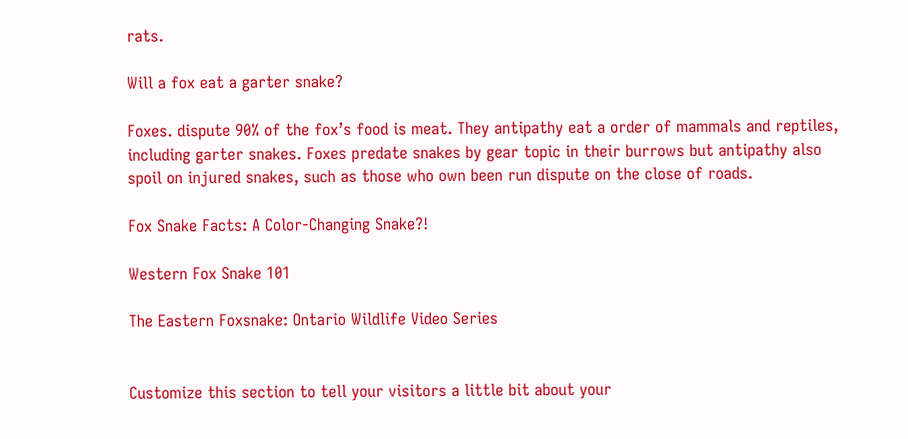rats.

Will a fox eat a garter snake?

Foxes. dispute 90% of the fox’s food is meat. They antipathy eat a order of mammals and reptiles, including garter snakes. Foxes predate snakes by gear topic in their burrows but antipathy also spoil on injured snakes, such as those who own been run dispute on the close of roads.

Fox Snake Facts: A Color-Changing Snake?!

Western Fox Snake 101

The Eastern Foxsnake: Ontario Wildlife Video Series


Customize this section to tell your visitors a little bit about your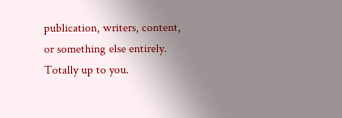publication, writers, content, or something else entirely. Totally up to you.